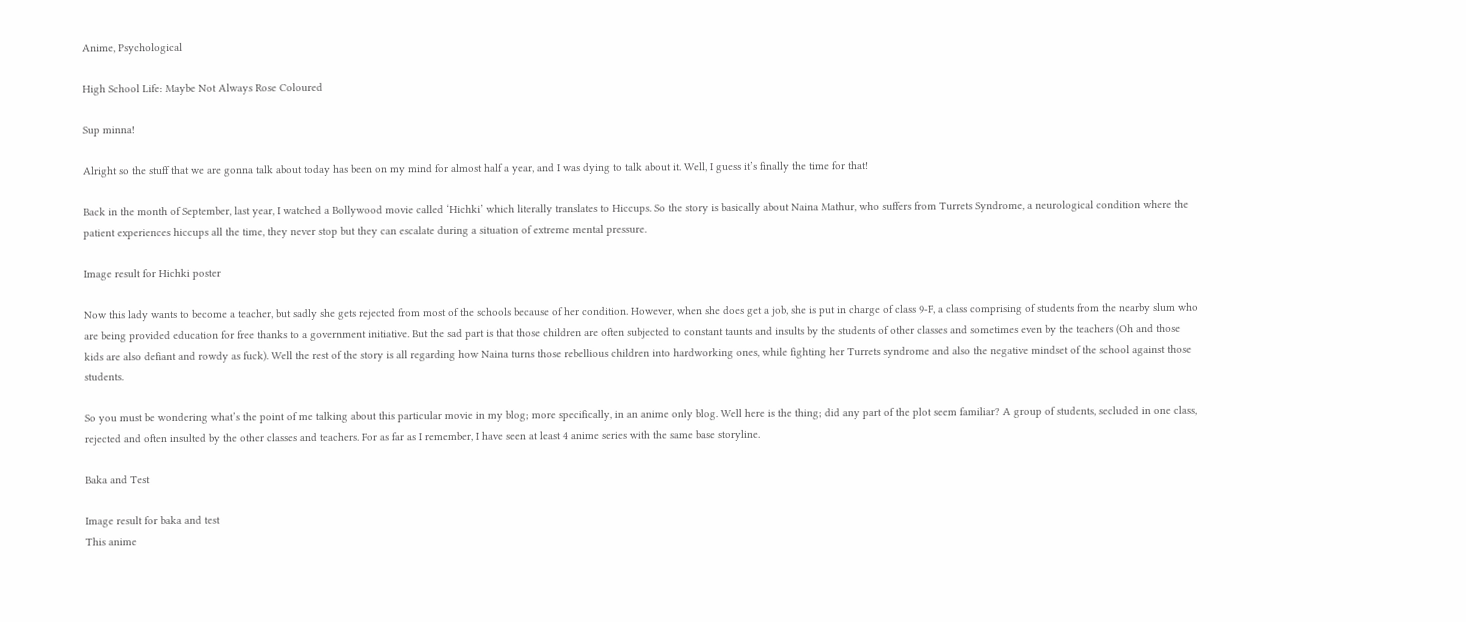Anime, Psychological

High School Life: Maybe Not Always Rose Coloured

Sup minna!

Alright so the stuff that we are gonna talk about today has been on my mind for almost half a year, and I was dying to talk about it. Well, I guess it’s finally the time for that!

Back in the month of September, last year, I watched a Bollywood movie called ‘Hichki’ which literally translates to Hiccups. So the story is basically about Naina Mathur, who suffers from Turrets Syndrome, a neurological condition where the patient experiences hiccups all the time, they never stop but they can escalate during a situation of extreme mental pressure.

Image result for Hichki poster

Now this lady wants to become a teacher, but sadly she gets rejected from most of the schools because of her condition. However, when she does get a job, she is put in charge of class 9-F, a class comprising of students from the nearby slum who are being provided education for free thanks to a government initiative. But the sad part is that those children are often subjected to constant taunts and insults by the students of other classes and sometimes even by the teachers (Oh and those kids are also defiant and rowdy as fuck). Well the rest of the story is all regarding how Naina turns those rebellious children into hardworking ones, while fighting her Turrets syndrome and also the negative mindset of the school against those students.

So you must be wondering what’s the point of me talking about this particular movie in my blog; more specifically, in an anime only blog. Well here is the thing; did any part of the plot seem familiar? A group of students, secluded in one class, rejected and often insulted by the other classes and teachers. For as far as I remember, I have seen at least 4 anime series with the same base storyline.

Baka and Test

Image result for baka and test
This anime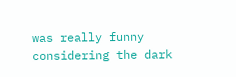was really funny considering the dark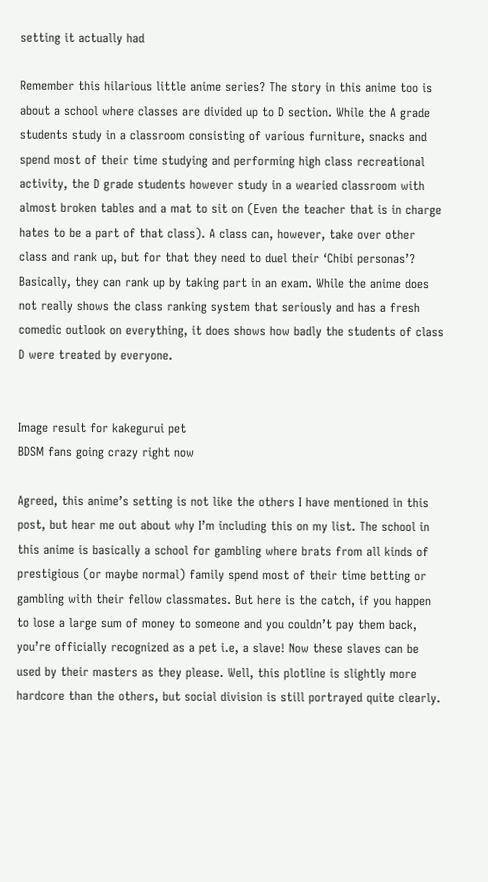setting it actually had

Remember this hilarious little anime series? The story in this anime too is about a school where classes are divided up to D section. While the A grade students study in a classroom consisting of various furniture, snacks and spend most of their time studying and performing high class recreational activity, the D grade students however study in a wearied classroom with almost broken tables and a mat to sit on (Even the teacher that is in charge hates to be a part of that class). A class can, however, take over other class and rank up, but for that they need to duel their ‘Chibi personas’? Basically, they can rank up by taking part in an exam. While the anime does not really shows the class ranking system that seriously and has a fresh comedic outlook on everything, it does shows how badly the students of class D were treated by everyone.


Image result for kakegurui pet
BDSM fans going crazy right now

Agreed, this anime’s setting is not like the others I have mentioned in this post, but hear me out about why I’m including this on my list. The school in this anime is basically a school for gambling where brats from all kinds of prestigious (or maybe normal) family spend most of their time betting or gambling with their fellow classmates. But here is the catch, if you happen to lose a large sum of money to someone and you couldn’t pay them back, you’re officially recognized as a pet i.e, a slave! Now these slaves can be used by their masters as they please. Well, this plotline is slightly more hardcore than the others, but social division is still portrayed quite clearly.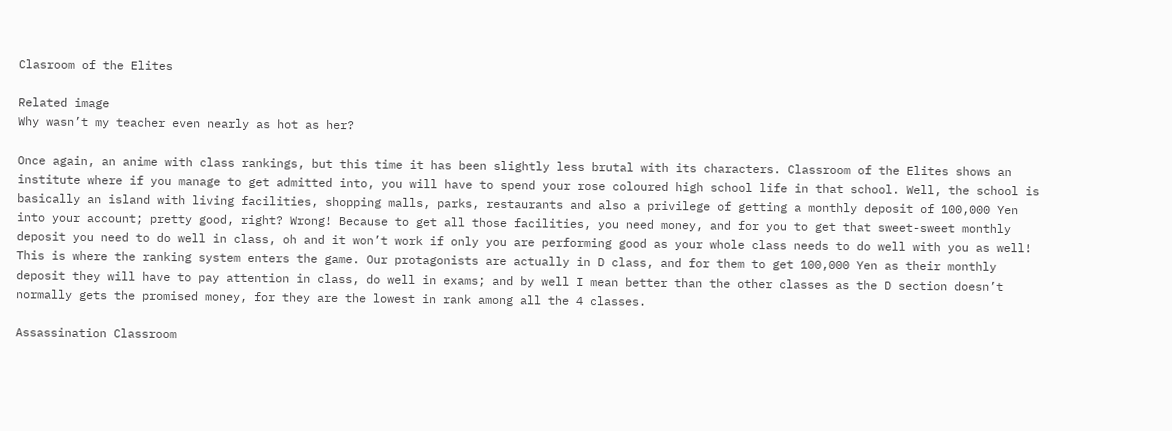Clasroom of the Elites

Related image
Why wasn’t my teacher even nearly as hot as her?

Once again, an anime with class rankings, but this time it has been slightly less brutal with its characters. Classroom of the Elites shows an institute where if you manage to get admitted into, you will have to spend your rose coloured high school life in that school. Well, the school is basically an island with living facilities, shopping malls, parks, restaurants and also a privilege of getting a monthly deposit of 100,000 Yen into your account; pretty good, right? Wrong! Because to get all those facilities, you need money, and for you to get that sweet-sweet monthly deposit you need to do well in class, oh and it won’t work if only you are performing good as your whole class needs to do well with you as well! This is where the ranking system enters the game. Our protagonists are actually in D class, and for them to get 100,000 Yen as their monthly deposit they will have to pay attention in class, do well in exams; and by well I mean better than the other classes as the D section doesn’t normally gets the promised money, for they are the lowest in rank among all the 4 classes.

Assassination Classroom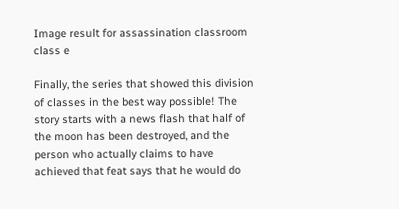Image result for assassination classroom class e

Finally, the series that showed this division of classes in the best way possible! The story starts with a news flash that half of the moon has been destroyed, and the person who actually claims to have achieved that feat says that he would do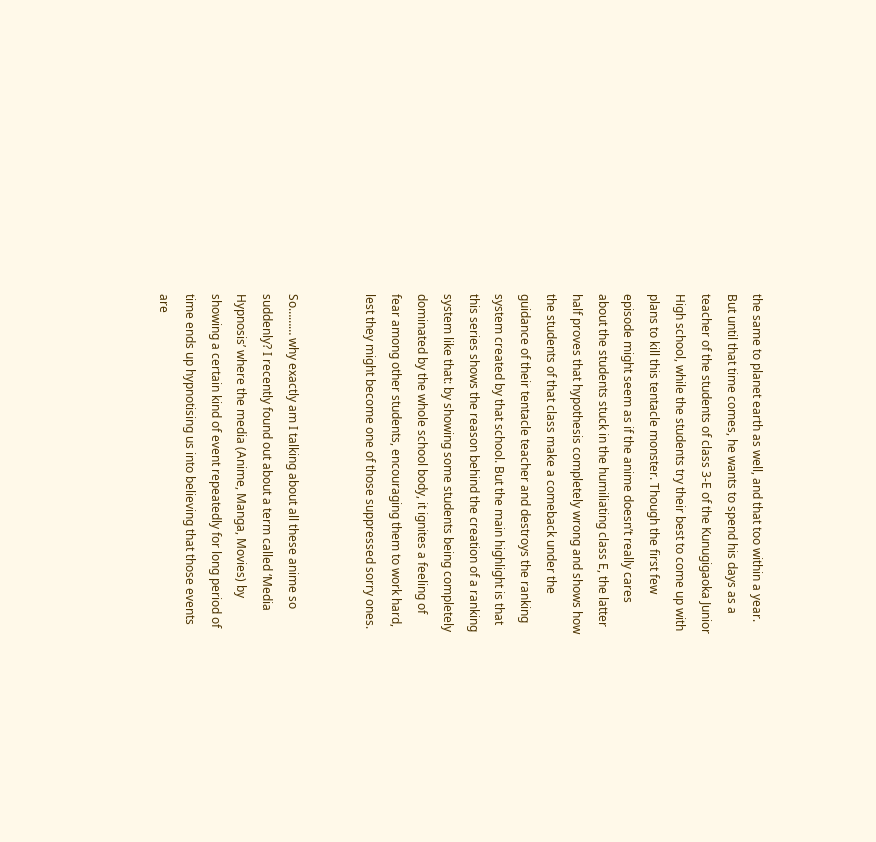the same to planet earth as well, and that too within a year. But until that time comes, he wants to spend his days as a teacher of the students of class 3-E of the Kunugigaoka Junior High school, while the students try their best to come up with plans to kill this tentacle monster. Though the first few episode might seem as if the anime doesn’t really cares about the students stuck in the humiliating class E, the latter half proves that hypothesis completely wrong and shows how the students of that class make a comeback under the guidance of their tentacle teacher and destroys the ranking system created by that school. But the main highlight is that this series shows the reason behind the creation of a ranking system like that: by showing some students being completely dominated by the whole school body, it ignites a feeling of fear among other students, encouraging them to work hard, lest they might become one of those suppressed sorry ones.


So……… why exactly am I talking about all these anime so suddenly? I recently found out about a term called ‘Media Hypnosis’ where the media (Anime, Manga, Movies) by showing a certain kind of event repeatedly for long period of time ends up hypnotising us into believing that those events are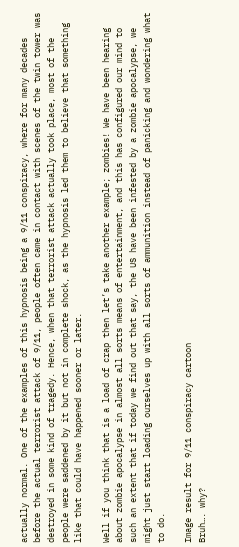actually normal. One of the examples of this hypnosis being a 9/11 conspiracy, where for many decades before the actual terrorist attack of 9/11, people often came in contact with scenes of the twin tower was destroyed in some kind of tragedy. Hence, when that terrorist attack actually took place, most of the people were saddened by it but not in complete shock, as the hypnosis led them to believe that something like that could have happened sooner or later.

Well if you think that is a load of crap then let’s take another example; zombies! We have been hearing about zombie apocalypse in almost all sorts means of entertainment, and this has configured our mind to such an extent that if today we find out that say, the US have been infested by a zombie apocalypse, we might just start loading ourselves up with all sorts of ammunition instead of panicking and wondering what to do.

Image result for 9/11 conspiracy cartoon
Bruh…. why?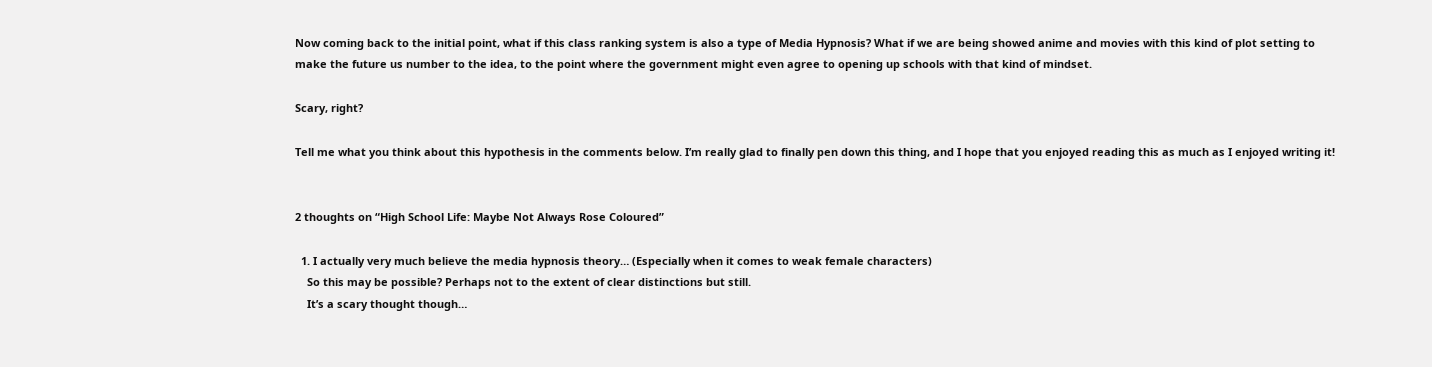Now coming back to the initial point, what if this class ranking system is also a type of Media Hypnosis? What if we are being showed anime and movies with this kind of plot setting to make the future us number to the idea, to the point where the government might even agree to opening up schools with that kind of mindset.

Scary, right?

Tell me what you think about this hypothesis in the comments below. I’m really glad to finally pen down this thing, and I hope that you enjoyed reading this as much as I enjoyed writing it!


2 thoughts on “High School Life: Maybe Not Always Rose Coloured”

  1. I actually very much believe the media hypnosis theory… (Especially when it comes to weak female characters)
    So this may be possible? Perhaps not to the extent of clear distinctions but still.
    It’s a scary thought though…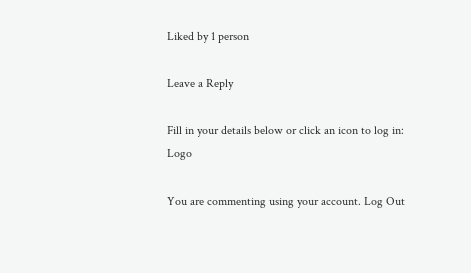Liked by 1 person

Leave a Reply

Fill in your details below or click an icon to log in: Logo

You are commenting using your account. Log Out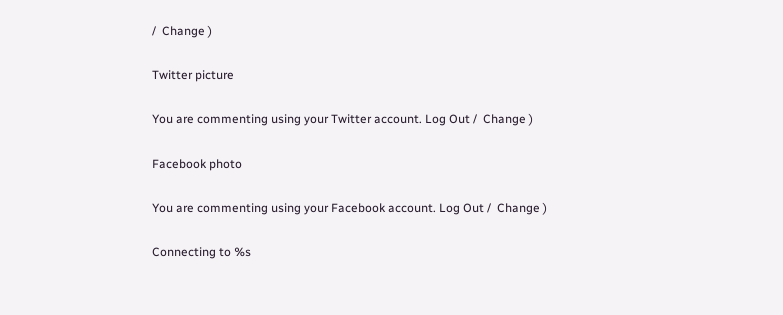/  Change )

Twitter picture

You are commenting using your Twitter account. Log Out /  Change )

Facebook photo

You are commenting using your Facebook account. Log Out /  Change )

Connecting to %s